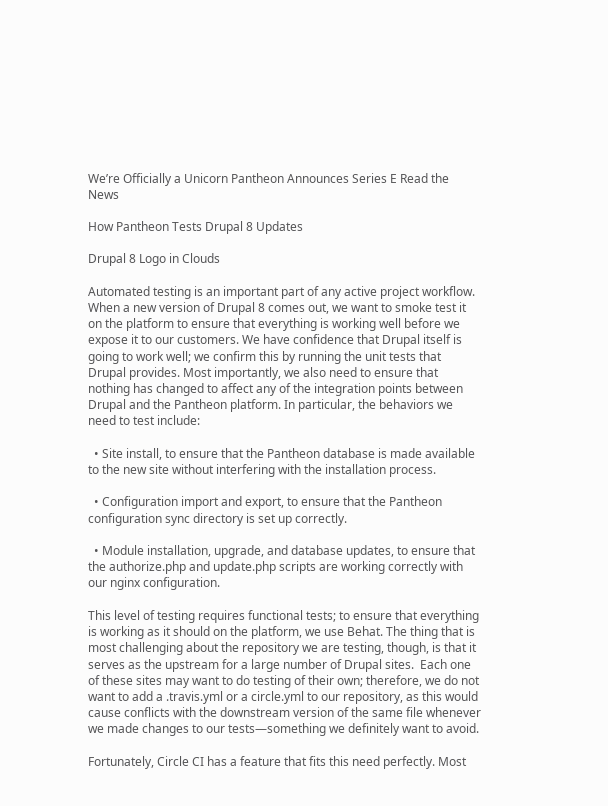We’re Officially a Unicorn Pantheon Announces Series E Read the News

How Pantheon Tests Drupal 8 Updates

Drupal 8 Logo in Clouds

Automated testing is an important part of any active project workflow. When a new version of Drupal 8 comes out, we want to smoke test it on the platform to ensure that everything is working well before we expose it to our customers. We have confidence that Drupal itself is going to work well; we confirm this by running the unit tests that Drupal provides. Most importantly, we also need to ensure that nothing has changed to affect any of the integration points between Drupal and the Pantheon platform. In particular, the behaviors we need to test include:

  • Site install, to ensure that the Pantheon database is made available to the new site without interfering with the installation process.

  • Configuration import and export, to ensure that the Pantheon configuration sync directory is set up correctly.

  • Module installation, upgrade, and database updates, to ensure that the authorize.php and update.php scripts are working correctly with our nginx configuration.

This level of testing requires functional tests; to ensure that everything is working as it should on the platform, we use Behat. The thing that is most challenging about the repository we are testing, though, is that it serves as the upstream for a large number of Drupal sites.  Each one of these sites may want to do testing of their own; therefore, we do not want to add a .travis.yml or a circle.yml to our repository, as this would cause conflicts with the downstream version of the same file whenever we made changes to our tests—something we definitely want to avoid.

Fortunately, Circle CI has a feature that fits this need perfectly. Most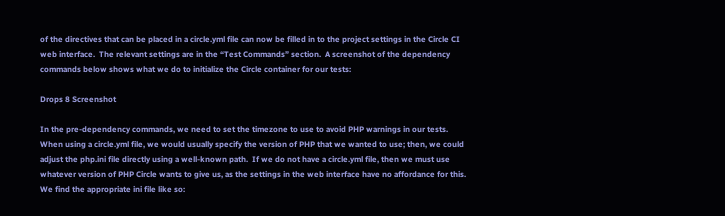of the directives that can be placed in a circle.yml file can now be filled in to the project settings in the Circle CI web interface.  The relevant settings are in the “Test Commands” section.  A screenshot of the dependency commands below shows what we do to initialize the Circle container for our tests:

Drops 8 Screenshot

In the pre-dependency commands, we need to set the timezone to use to avoid PHP warnings in our tests. When using a circle.yml file, we would usually specify the version of PHP that we wanted to use; then, we could adjust the php.ini file directly using a well-known path.  If we do not have a circle.yml file, then we must use whatever version of PHP Circle wants to give us, as the settings in the web interface have no affordance for this. We find the appropriate ini file like so: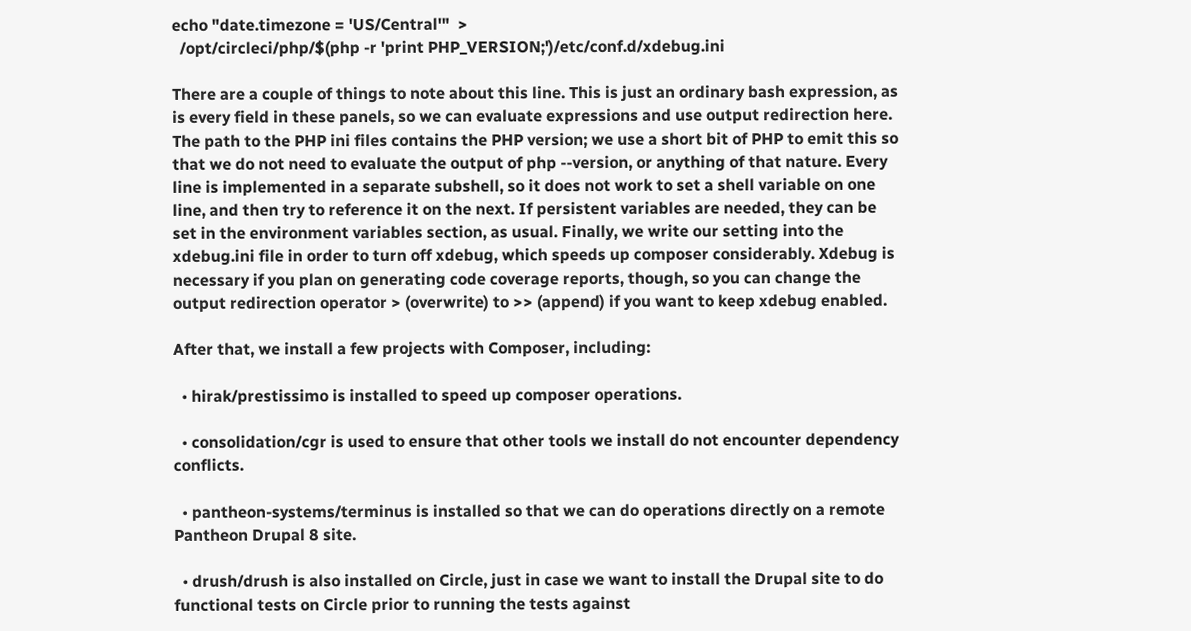echo "date.timezone = 'US/Central'"  >
  /opt/circleci/php/$(php -r 'print PHP_VERSION;')/etc/conf.d/xdebug.ini

There are a couple of things to note about this line. This is just an ordinary bash expression, as is every field in these panels, so we can evaluate expressions and use output redirection here. The path to the PHP ini files contains the PHP version; we use a short bit of PHP to emit this so that we do not need to evaluate the output of php --version, or anything of that nature. Every line is implemented in a separate subshell, so it does not work to set a shell variable on one line, and then try to reference it on the next. If persistent variables are needed, they can be set in the environment variables section, as usual. Finally, we write our setting into the xdebug.ini file in order to turn off xdebug, which speeds up composer considerably. Xdebug is necessary if you plan on generating code coverage reports, though, so you can change the output redirection operator > (overwrite) to >> (append) if you want to keep xdebug enabled.

After that, we install a few projects with Composer, including:

  • hirak/prestissimo is installed to speed up composer operations.

  • consolidation/cgr is used to ensure that other tools we install do not encounter dependency conflicts.

  • pantheon-systems/terminus is installed so that we can do operations directly on a remote Pantheon Drupal 8 site.

  • drush/drush is also installed on Circle, just in case we want to install the Drupal site to do functional tests on Circle prior to running the tests against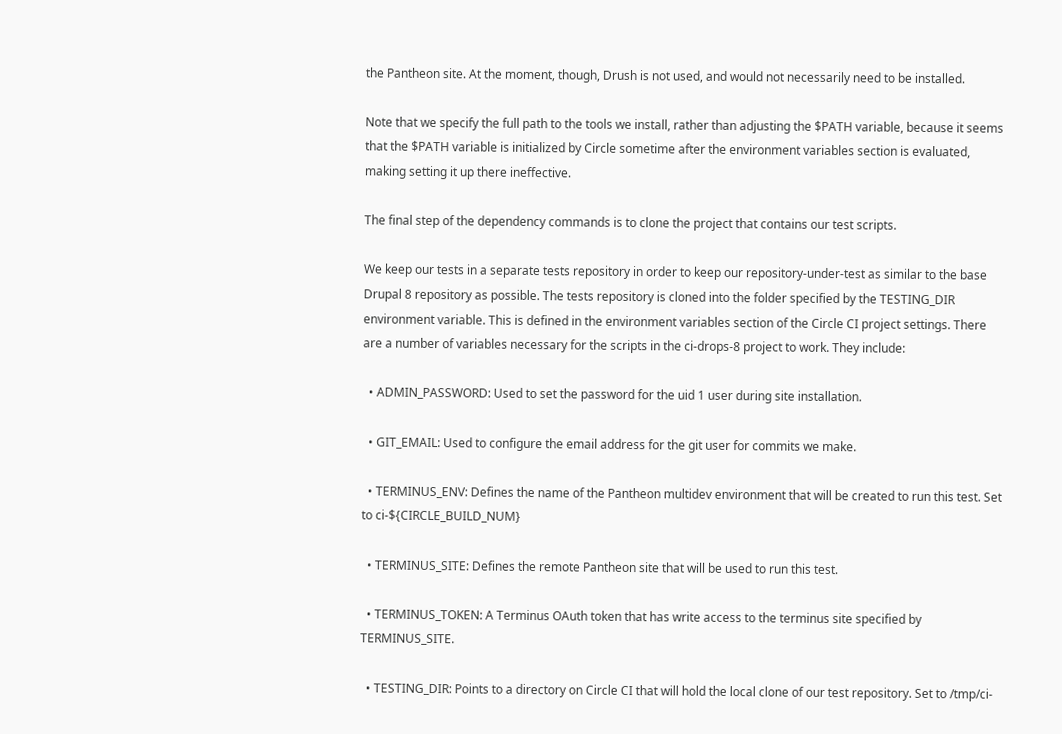the Pantheon site. At the moment, though, Drush is not used, and would not necessarily need to be installed.

Note that we specify the full path to the tools we install, rather than adjusting the $PATH variable, because it seems that the $PATH variable is initialized by Circle sometime after the environment variables section is evaluated, making setting it up there ineffective.

The final step of the dependency commands is to clone the project that contains our test scripts.

We keep our tests in a separate tests repository in order to keep our repository-under-test as similar to the base Drupal 8 repository as possible. The tests repository is cloned into the folder specified by the TESTING_DIR environment variable. This is defined in the environment variables section of the Circle CI project settings. There are a number of variables necessary for the scripts in the ci-drops-8 project to work. They include:

  • ADMIN_PASSWORD: Used to set the password for the uid 1 user during site installation.

  • GIT_EMAIL: Used to configure the email address for the git user for commits we make.

  • TERMINUS_ENV: Defines the name of the Pantheon multidev environment that will be created to run this test. Set to ci-${CIRCLE_BUILD_NUM}

  • TERMINUS_SITE: Defines the remote Pantheon site that will be used to run this test.

  • TERMINUS_TOKEN: A Terminus OAuth token that has write access to the terminus site specified by TERMINUS_SITE.

  • TESTING_DIR: Points to a directory on Circle CI that will hold the local clone of our test repository. Set to /tmp/ci-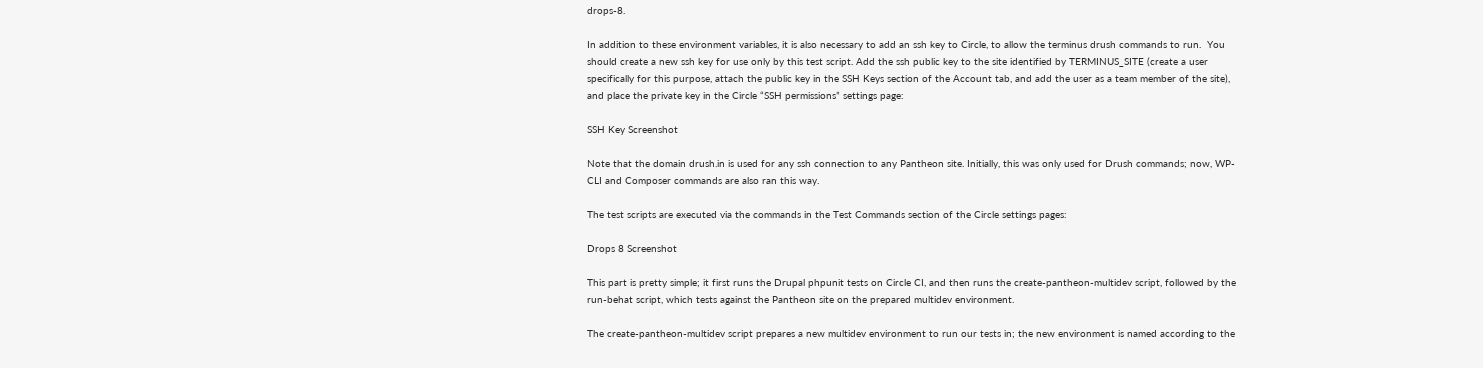drops-8.

In addition to these environment variables, it is also necessary to add an ssh key to Circle, to allow the terminus drush commands to run.  You should create a new ssh key for use only by this test script. Add the ssh public key to the site identified by TERMINUS_SITE (create a user specifically for this purpose, attach the public key in the SSH Keys section of the Account tab, and add the user as a team member of the site), and place the private key in the Circle “SSH permissions” settings page:

SSH Key Screenshot

Note that the domain drush.in is used for any ssh connection to any Pantheon site. Initially, this was only used for Drush commands; now, WP-CLI and Composer commands are also ran this way.

The test scripts are executed via the commands in the Test Commands section of the Circle settings pages:

Drops 8 Screenshot

This part is pretty simple; it first runs the Drupal phpunit tests on Circle CI, and then runs the create-pantheon-multidev script, followed by the run-behat script, which tests against the Pantheon site on the prepared multidev environment.

The create-pantheon-multidev script prepares a new multidev environment to run our tests in; the new environment is named according to the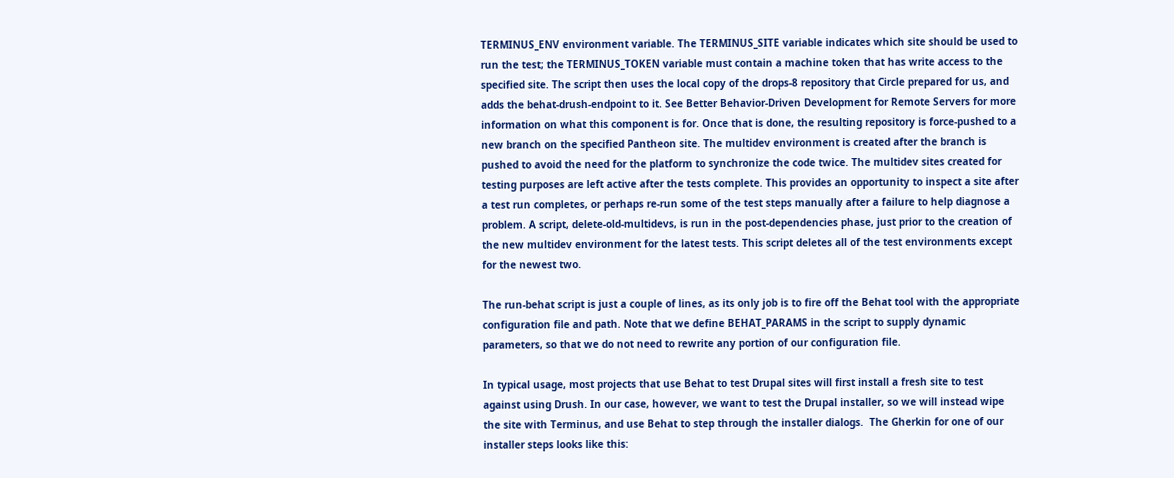TERMINUS_ENV environment variable. The TERMINUS_SITE variable indicates which site should be used to run the test; the TERMINUS_TOKEN variable must contain a machine token that has write access to the specified site. The script then uses the local copy of the drops-8 repository that Circle prepared for us, and adds the behat-drush-endpoint to it. See Better Behavior-Driven Development for Remote Servers for more information on what this component is for. Once that is done, the resulting repository is force-pushed to a new branch on the specified Pantheon site. The multidev environment is created after the branch is pushed to avoid the need for the platform to synchronize the code twice. The multidev sites created for testing purposes are left active after the tests complete. This provides an opportunity to inspect a site after a test run completes, or perhaps re-run some of the test steps manually after a failure to help diagnose a problem. A script, delete-old-multidevs, is run in the post-dependencies phase, just prior to the creation of the new multidev environment for the latest tests. This script deletes all of the test environments except for the newest two.

The run-behat script is just a couple of lines, as its only job is to fire off the Behat tool with the appropriate configuration file and path. Note that we define BEHAT_PARAMS in the script to supply dynamic parameters, so that we do not need to rewrite any portion of our configuration file.

In typical usage, most projects that use Behat to test Drupal sites will first install a fresh site to test against using Drush. In our case, however, we want to test the Drupal installer, so we will instead wipe the site with Terminus, and use Behat to step through the installer dialogs.  The Gherkin for one of our installer steps looks like this: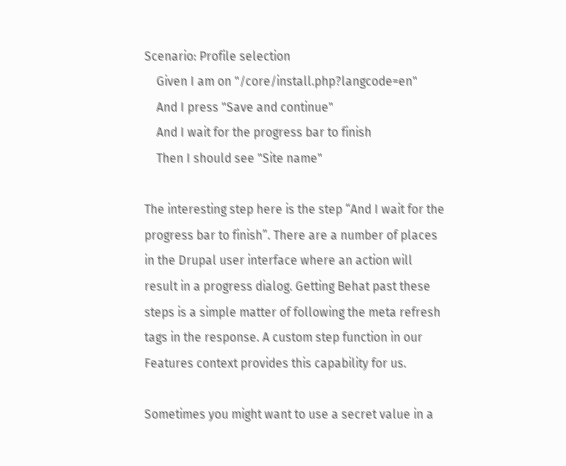Scenario: Profile selection
    Given I am on "/core/install.php?langcode=en"
    And I press "Save and continue"
    And I wait for the progress bar to finish
    Then I should see "Site name"

The interesting step here is the step “And I wait for the progress bar to finish”. There are a number of places in the Drupal user interface where an action will result in a progress dialog. Getting Behat past these steps is a simple matter of following the meta refresh tags in the response. A custom step function in our Features context provides this capability for us.

Sometimes you might want to use a secret value in a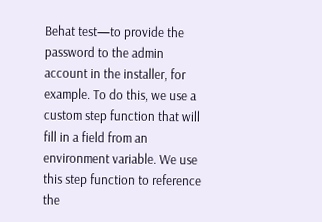Behat test—to provide the password to the admin account in the installer, for example. To do this, we use a custom step function that will fill in a field from an environment variable. We use this step function to reference the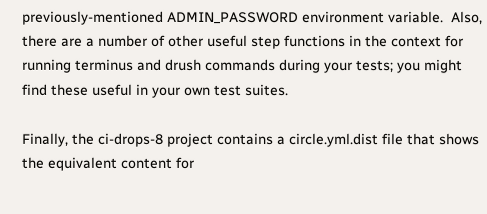previously-mentioned ADMIN_PASSWORD environment variable.  Also, there are a number of other useful step functions in the context for running terminus and drush commands during your tests; you might find these useful in your own test suites.

Finally, the ci-drops-8 project contains a circle.yml.dist file that shows the equivalent content for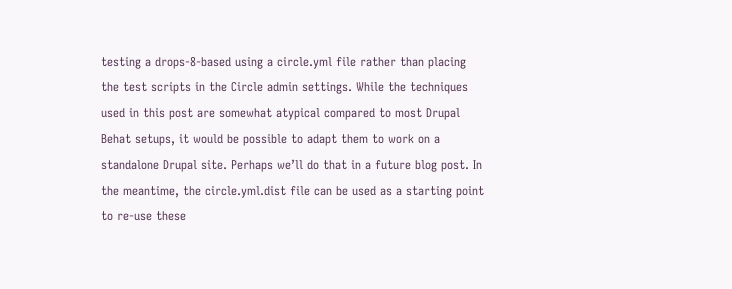testing a drops-8-based using a circle.yml file rather than placing the test scripts in the Circle admin settings. While the techniques used in this post are somewhat atypical compared to most Drupal Behat setups, it would be possible to adapt them to work on a standalone Drupal site. Perhaps we’ll do that in a future blog post. In the meantime, the circle.yml.dist file can be used as a starting point to re-use these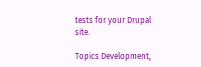tests for your Drupal site.

Topics Development,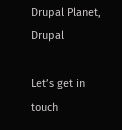Drupal Planet, Drupal

Let’s get in touch